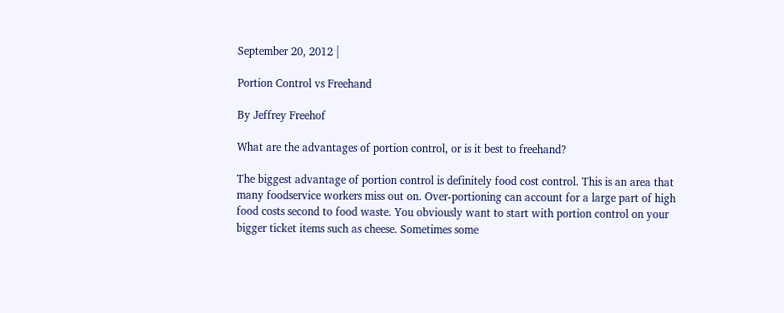September 20, 2012 |

Portion Control vs Freehand

By Jeffrey Freehof

What are the advantages of portion control, or is it best to freehand?

The biggest advantage of portion control is definitely food cost control. This is an area that many foodservice workers miss out on. Over-portioning can account for a large part of high food costs second to food waste. You obviously want to start with portion control on your bigger ticket items such as cheese. Sometimes some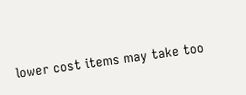lower cost items may take too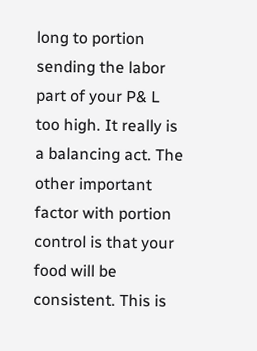long to portion sending the labor part of your P& L too high. It really is a balancing act. The other important factor with portion control is that your food will be consistent. This is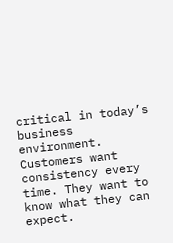critical in today’s business environment. Customers want consistency every time. They want to know what they can expect.